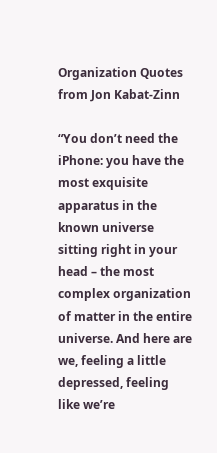Organization Quotes from Jon Kabat-Zinn

“You don’t need the iPhone: you have the most exquisite apparatus in the known universe sitting right in your head – the most complex organization of matter in the entire universe. And here are we, feeling a little depressed, feeling like we’re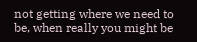not getting where we need to be, when really you might be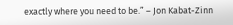exactly where you need to be.” – Jon Kabat-Zinn